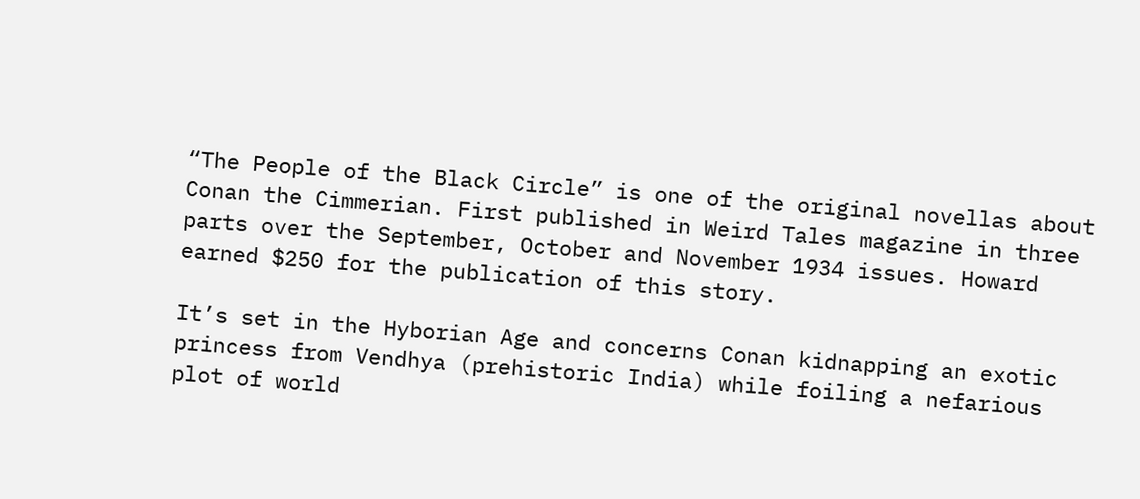“The People of the Black Circle” is one of the original novellas about Conan the Cimmerian. First published in Weird Tales magazine in three parts over the September, October and November 1934 issues. Howard earned $250 for the publication of this story.

It’s set in the Hyborian Age and concerns Conan kidnapping an exotic princess from Vendhya (prehistoric India) while foiling a nefarious plot of world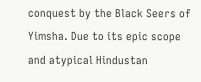conquest by the Black Seers of Yimsha. Due to its epic scope and atypical Hindustan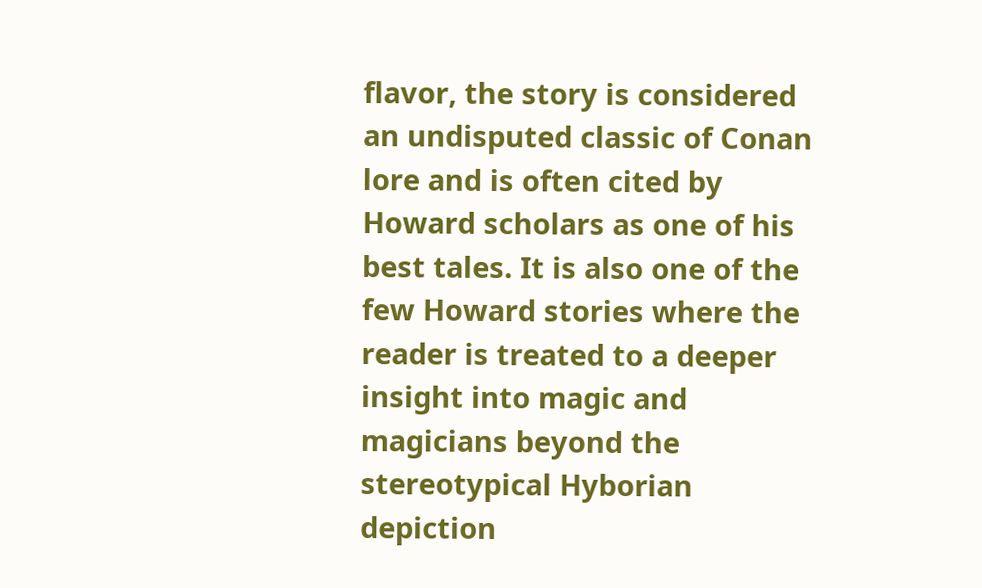flavor, the story is considered an undisputed classic of Conan lore and is often cited by Howard scholars as one of his best tales. It is also one of the few Howard stories where the reader is treated to a deeper insight into magic and magicians beyond the stereotypical Hyborian depiction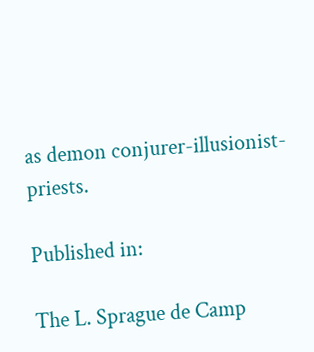as demon conjurer-illusionist-priests.

Published in:

The L. Sprague de Camp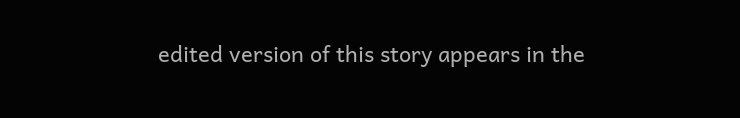edited version of this story appears in the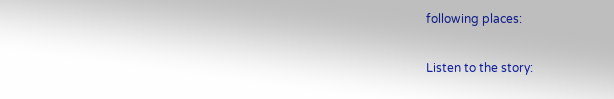following places:

Listen to the story: